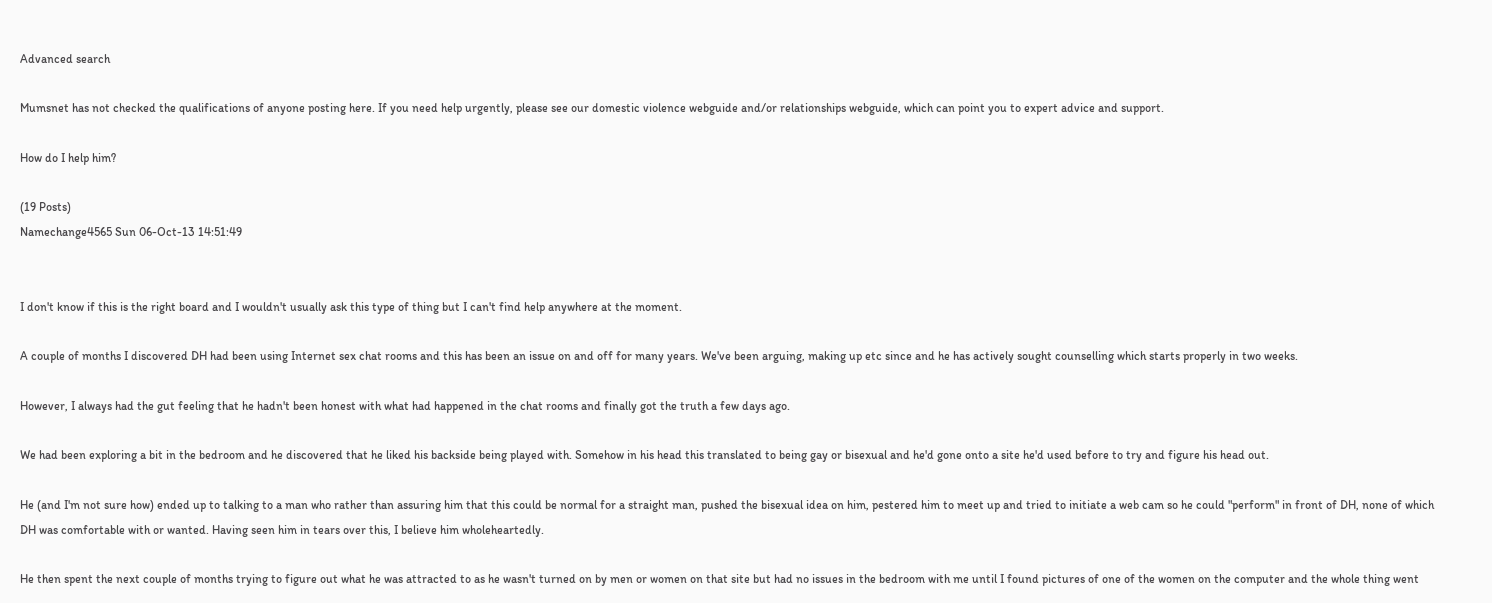Advanced search

Mumsnet has not checked the qualifications of anyone posting here. If you need help urgently, please see our domestic violence webguide and/or relationships webguide, which can point you to expert advice and support.

How do I help him?

(19 Posts)
Namechange4565 Sun 06-Oct-13 14:51:49


I don't know if this is the right board and I wouldn't usually ask this type of thing but I can't find help anywhere at the moment.

A couple of months I discovered DH had been using Internet sex chat rooms and this has been an issue on and off for many years. We've been arguing, making up etc since and he has actively sought counselling which starts properly in two weeks.

However, I always had the gut feeling that he hadn't been honest with what had happened in the chat rooms and finally got the truth a few days ago.

We had been exploring a bit in the bedroom and he discovered that he liked his backside being played with. Somehow in his head this translated to being gay or bisexual and he'd gone onto a site he'd used before to try and figure his head out.

He (and I'm not sure how) ended up to talking to a man who rather than assuring him that this could be normal for a straight man, pushed the bisexual idea on him, pestered him to meet up and tried to initiate a web cam so he could "perform" in front of DH, none of which DH was comfortable with or wanted. Having seen him in tears over this, I believe him wholeheartedly.

He then spent the next couple of months trying to figure out what he was attracted to as he wasn't turned on by men or women on that site but had no issues in the bedroom with me until I found pictures of one of the women on the computer and the whole thing went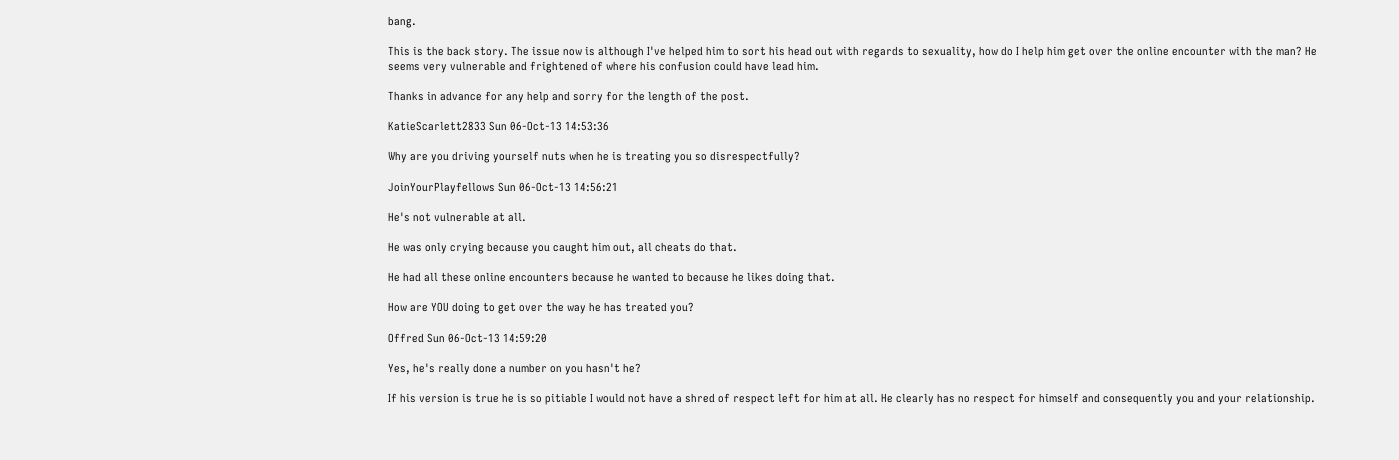bang.

This is the back story. The issue now is although I've helped him to sort his head out with regards to sexuality, how do I help him get over the online encounter with the man? He seems very vulnerable and frightened of where his confusion could have lead him.

Thanks in advance for any help and sorry for the length of the post.

KatieScarlett2833 Sun 06-Oct-13 14:53:36

Why are you driving yourself nuts when he is treating you so disrespectfully?

JoinYourPlayfellows Sun 06-Oct-13 14:56:21

He's not vulnerable at all.

He was only crying because you caught him out, all cheats do that.

He had all these online encounters because he wanted to because he likes doing that.

How are YOU doing to get over the way he has treated you?

Offred Sun 06-Oct-13 14:59:20

Yes, he's really done a number on you hasn't he?

If his version is true he is so pitiable I would not have a shred of respect left for him at all. He clearly has no respect for himself and consequently you and your relationship.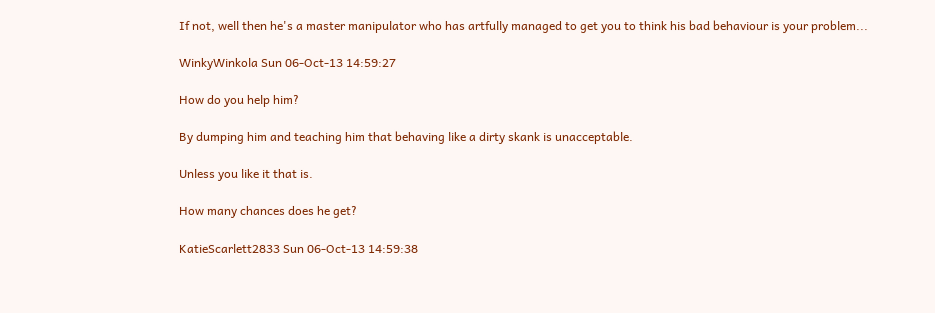If not, well then he's a master manipulator who has artfully managed to get you to think his bad behaviour is your problem...

WinkyWinkola Sun 06-Oct-13 14:59:27

How do you help him?

By dumping him and teaching him that behaving like a dirty skank is unacceptable.

Unless you like it that is.

How many chances does he get?

KatieScarlett2833 Sun 06-Oct-13 14:59:38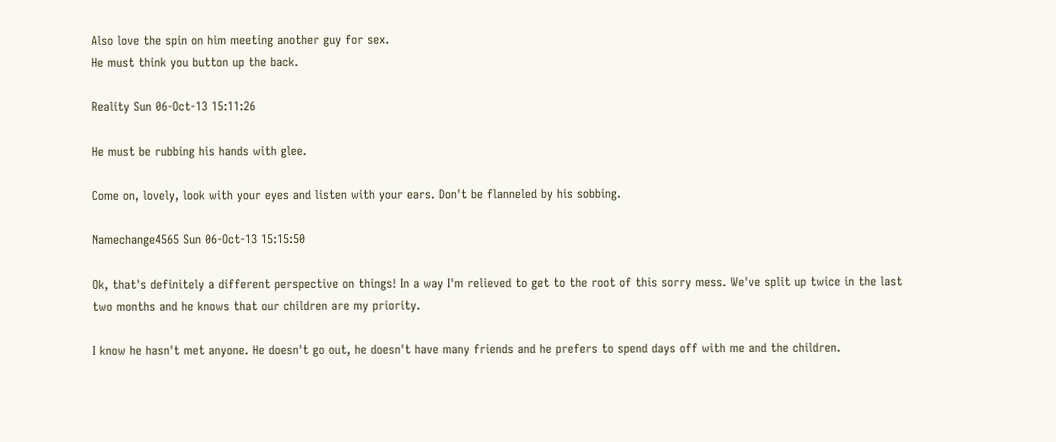Also love the spin on him meeting another guy for sex.
He must think you button up the back.

Reality Sun 06-Oct-13 15:11:26

He must be rubbing his hands with glee.

Come on, lovely, look with your eyes and listen with your ears. Don't be flanneled by his sobbing.

Namechange4565 Sun 06-Oct-13 15:15:50

Ok, that's definitely a different perspective on things! In a way I'm relieved to get to the root of this sorry mess. We've split up twice in the last two months and he knows that our children are my priority.

I know he hasn't met anyone. He doesn't go out, he doesn't have many friends and he prefers to spend days off with me and the children.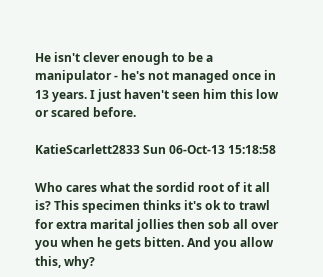He isn't clever enough to be a manipulator - he's not managed once in 13 years. I just haven't seen him this low or scared before.

KatieScarlett2833 Sun 06-Oct-13 15:18:58

Who cares what the sordid root of it all is? This specimen thinks it's ok to trawl for extra marital jollies then sob all over you when he gets bitten. And you allow this, why?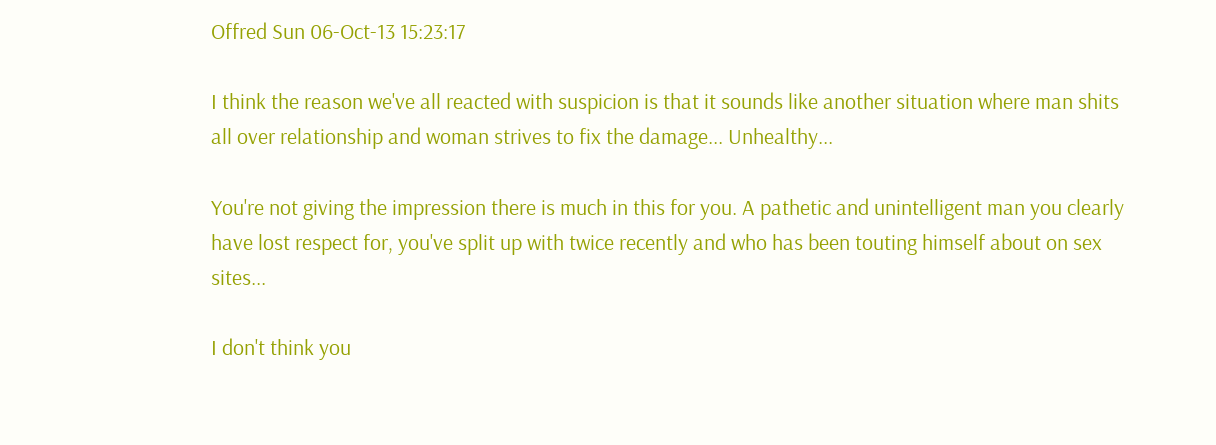Offred Sun 06-Oct-13 15:23:17

I think the reason we've all reacted with suspicion is that it sounds like another situation where man shits all over relationship and woman strives to fix the damage... Unhealthy...

You're not giving the impression there is much in this for you. A pathetic and unintelligent man you clearly have lost respect for, you've split up with twice recently and who has been touting himself about on sex sites...

I don't think you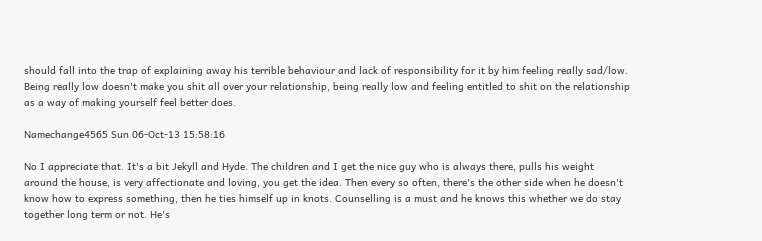should fall into the trap of explaining away his terrible behaviour and lack of responsibility for it by him feeling really sad/low. Being really low doesn't make you shit all over your relationship, being really low and feeling entitled to shit on the relationship as a way of making yourself feel better does.

Namechange4565 Sun 06-Oct-13 15:58:16

No I appreciate that. It's a bit Jekyll and Hyde. The children and I get the nice guy who is always there, pulls his weight around the house, is very affectionate and loving, you get the idea. Then every so often, there's the other side when he doesn't know how to express something, then he ties himself up in knots. Counselling is a must and he knows this whether we do stay together long term or not. He's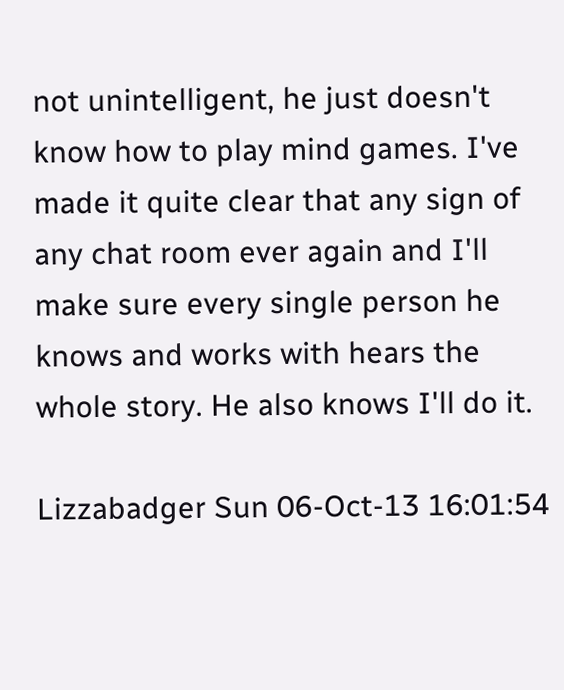not unintelligent, he just doesn't know how to play mind games. I've made it quite clear that any sign of any chat room ever again and I'll make sure every single person he knows and works with hears the whole story. He also knows I'll do it.

Lizzabadger Sun 06-Oct-13 16:01:54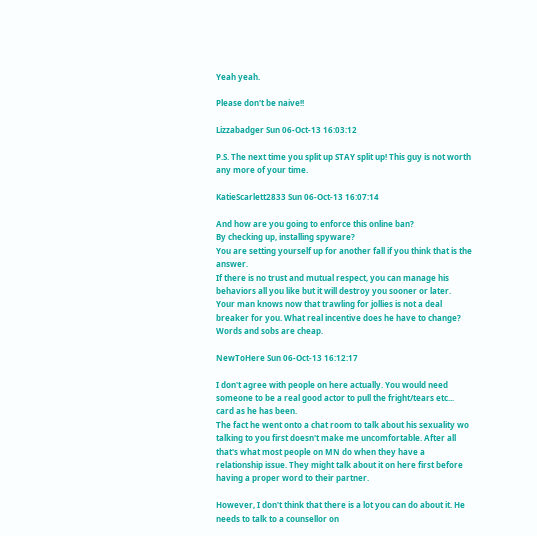Yeah yeah.

Please don't be naive!!

Lizzabadger Sun 06-Oct-13 16:03:12

P.S. The next time you split up STAY split up! This guy is not worth any more of your time.

KatieScarlett2833 Sun 06-Oct-13 16:07:14

And how are you going to enforce this online ban?
By checking up, installing spyware?
You are setting yourself up for another fall if you think that is the answer.
If there is no trust and mutual respect, you can manage his behaviors all you like but it will destroy you sooner or later.
Your man knows now that trawling for jollies is not a deal breaker for you. What real incentive does he have to change? Words and sobs are cheap.

NewToHere Sun 06-Oct-13 16:12:17

I don't agree with people on here actually. You would need someone to be a real good actor to pull the fright/tears etc... card as he has been.
The fact he went onto a chat room to talk about his sexuality wo talking to you first doesn't make me uncomfortable. After all that's what most people on MN do when they have a relationship issue. They might talk about it on here first before having a proper word to their partner.

However, I don't think that there is a lot you can do about it. He needs to talk to a counsellor on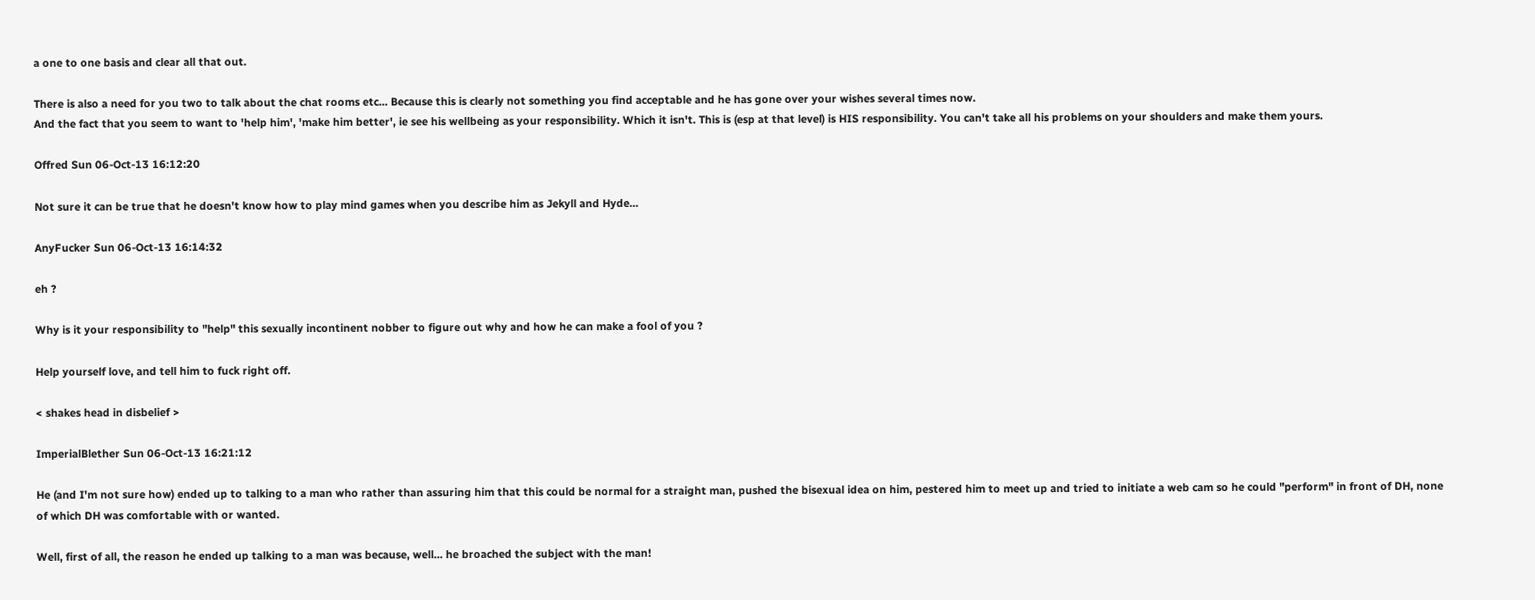a one to one basis and clear all that out.

There is also a need for you two to talk about the chat rooms etc... Because this is clearly not something you find acceptable and he has gone over your wishes several times now.
And the fact that you seem to want to 'help him', 'make him better', ie see his wellbeing as your responsibility. Which it isn't. This is (esp at that level) is HIS responsibility. You can't take all his problems on your shoulders and make them yours.

Offred Sun 06-Oct-13 16:12:20

Not sure it can be true that he doesn't know how to play mind games when you describe him as Jekyll and Hyde...

AnyFucker Sun 06-Oct-13 16:14:32

eh ?

Why is it your responsibility to "help" this sexually incontinent nobber to figure out why and how he can make a fool of you ?

Help yourself love, and tell him to fuck right off.

< shakes head in disbelief >

ImperialBlether Sun 06-Oct-13 16:21:12

He (and I'm not sure how) ended up to talking to a man who rather than assuring him that this could be normal for a straight man, pushed the bisexual idea on him, pestered him to meet up and tried to initiate a web cam so he could "perform" in front of DH, none of which DH was comfortable with or wanted.

Well, first of all, the reason he ended up talking to a man was because, well... he broached the subject with the man!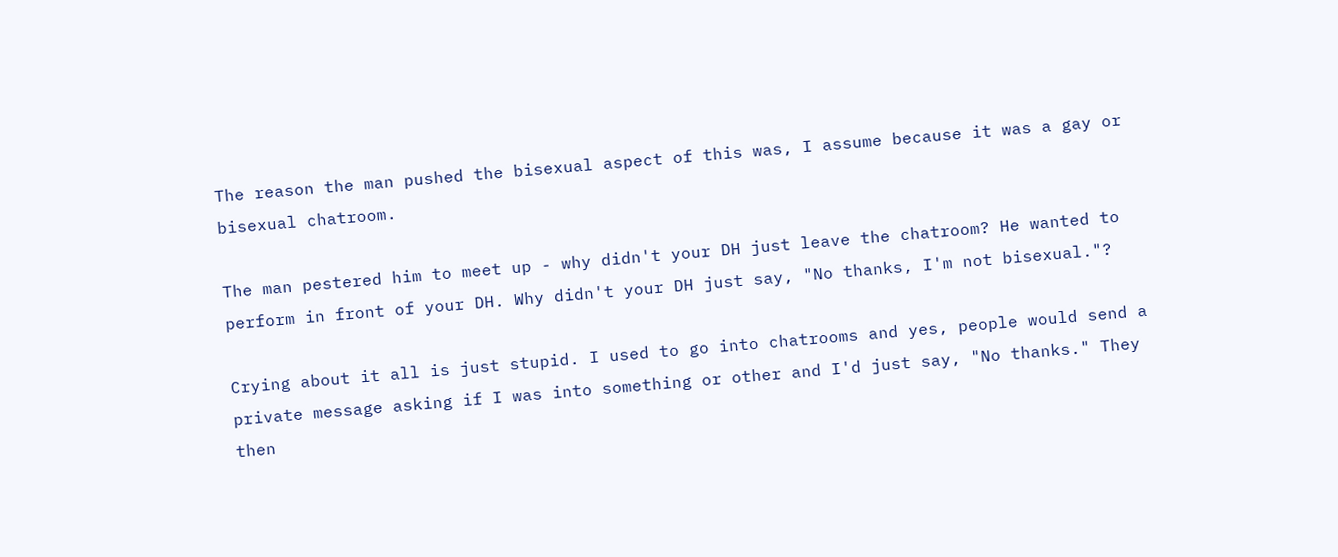The reason the man pushed the bisexual aspect of this was, I assume because it was a gay or bisexual chatroom.

The man pestered him to meet up - why didn't your DH just leave the chatroom? He wanted to perform in front of your DH. Why didn't your DH just say, "No thanks, I'm not bisexual."?

Crying about it all is just stupid. I used to go into chatrooms and yes, people would send a private message asking if I was into something or other and I'd just say, "No thanks." They then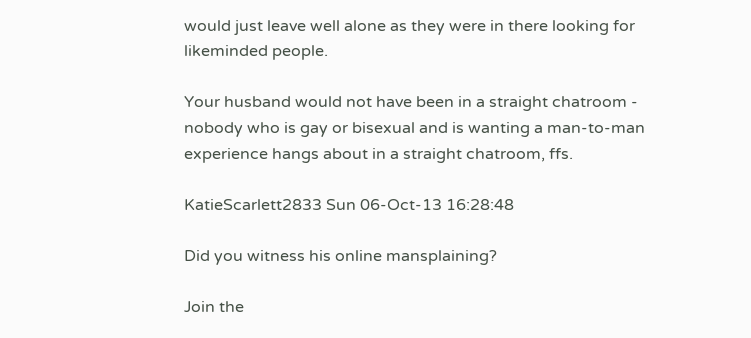would just leave well alone as they were in there looking for likeminded people.

Your husband would not have been in a straight chatroom - nobody who is gay or bisexual and is wanting a man-to-man experience hangs about in a straight chatroom, ffs.

KatieScarlett2833 Sun 06-Oct-13 16:28:48

Did you witness his online mansplaining?

Join the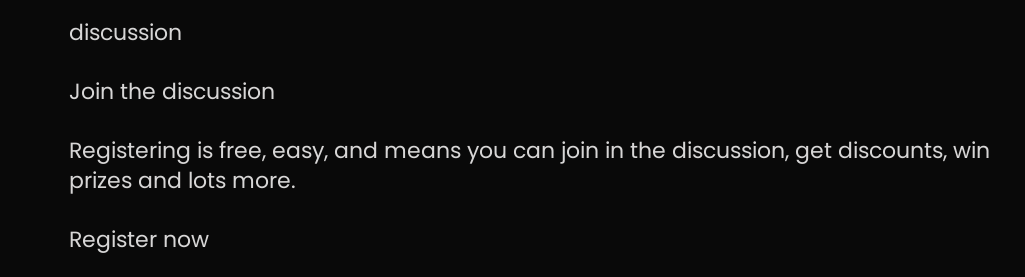discussion

Join the discussion

Registering is free, easy, and means you can join in the discussion, get discounts, win prizes and lots more.

Register now